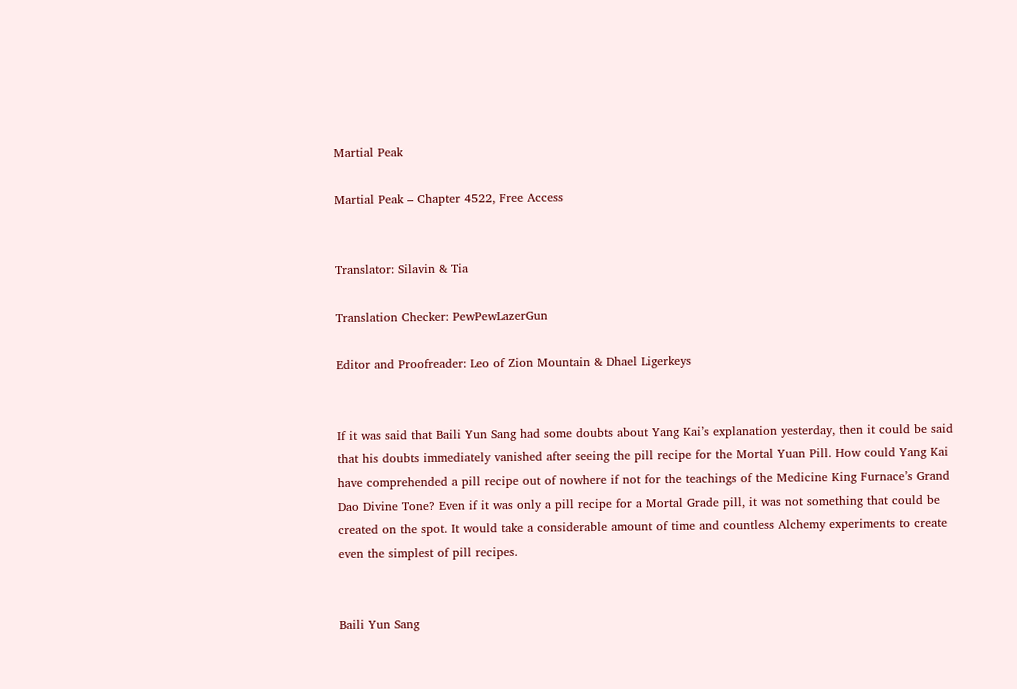Martial Peak

Martial Peak – Chapter 4522, Free Access


Translator: Silavin & Tia

Translation Checker: PewPewLazerGun

Editor and Proofreader: Leo of Zion Mountain & Dhael Ligerkeys


If it was said that Baili Yun Sang had some doubts about Yang Kai’s explanation yesterday, then it could be said that his doubts immediately vanished after seeing the pill recipe for the Mortal Yuan Pill. How could Yang Kai have comprehended a pill recipe out of nowhere if not for the teachings of the Medicine King Furnace’s Grand Dao Divine Tone? Even if it was only a pill recipe for a Mortal Grade pill, it was not something that could be created on the spot. It would take a considerable amount of time and countless Alchemy experiments to create even the simplest of pill recipes.


Baili Yun Sang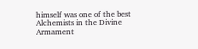himself was one of the best Alchemists in the Divine Armament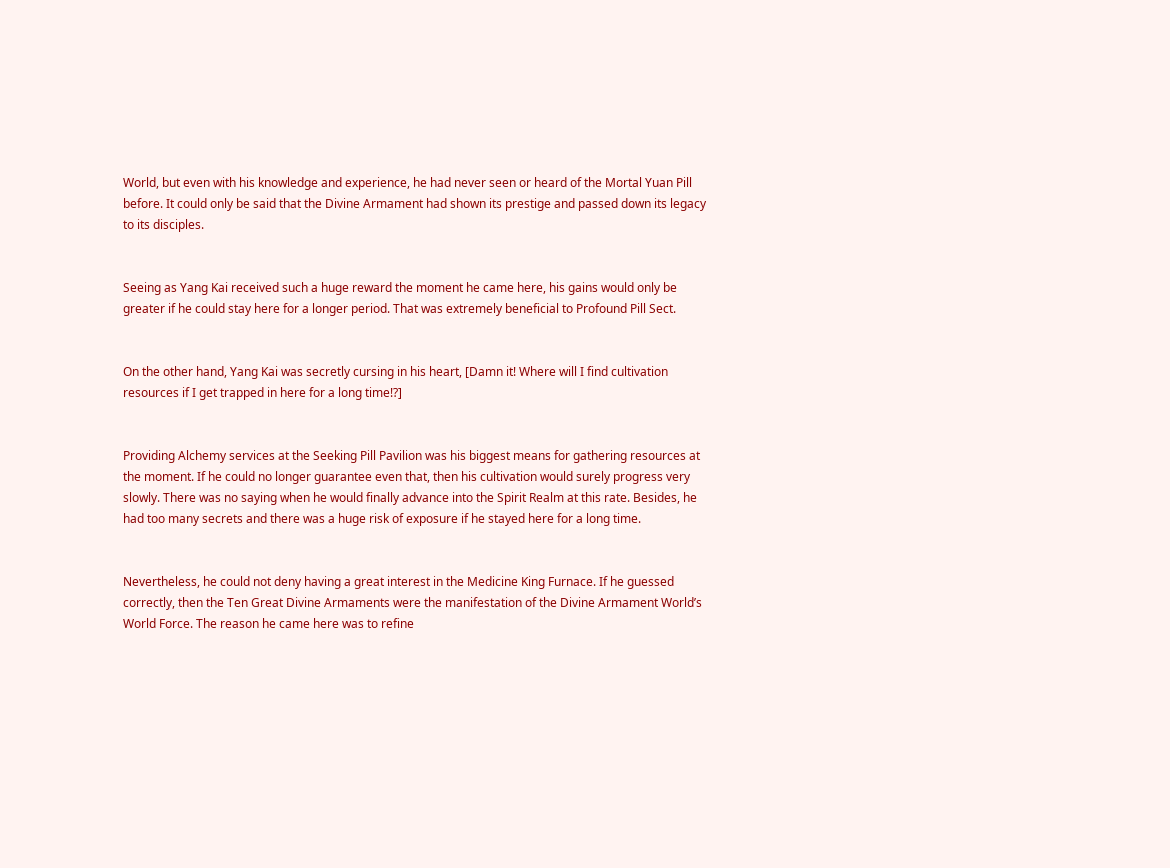World, but even with his knowledge and experience, he had never seen or heard of the Mortal Yuan Pill before. It could only be said that the Divine Armament had shown its prestige and passed down its legacy to its disciples.


Seeing as Yang Kai received such a huge reward the moment he came here, his gains would only be greater if he could stay here for a longer period. That was extremely beneficial to Profound Pill Sect.


On the other hand, Yang Kai was secretly cursing in his heart, [Damn it! Where will I find cultivation resources if I get trapped in here for a long time!?]


Providing Alchemy services at the Seeking Pill Pavilion was his biggest means for gathering resources at the moment. If he could no longer guarantee even that, then his cultivation would surely progress very slowly. There was no saying when he would finally advance into the Spirit Realm at this rate. Besides, he had too many secrets and there was a huge risk of exposure if he stayed here for a long time.


Nevertheless, he could not deny having a great interest in the Medicine King Furnace. If he guessed correctly, then the Ten Great Divine Armaments were the manifestation of the Divine Armament World’s World Force. The reason he came here was to refine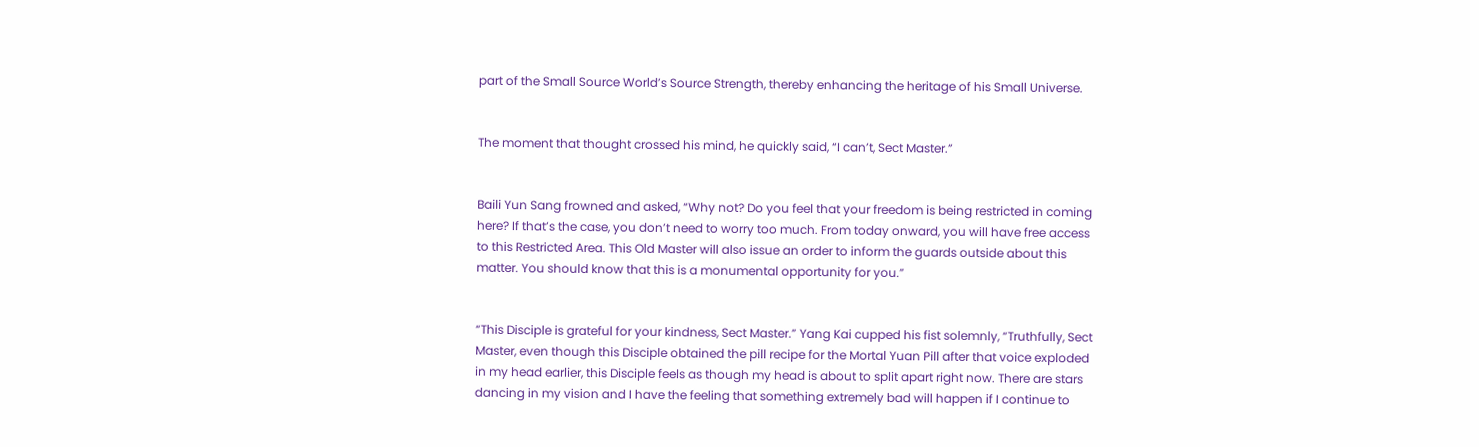part of the Small Source World’s Source Strength, thereby enhancing the heritage of his Small Universe.


The moment that thought crossed his mind, he quickly said, “I can’t, Sect Master.”


Baili Yun Sang frowned and asked, “Why not? Do you feel that your freedom is being restricted in coming here? If that’s the case, you don’t need to worry too much. From today onward, you will have free access to this Restricted Area. This Old Master will also issue an order to inform the guards outside about this matter. You should know that this is a monumental opportunity for you.”


“This Disciple is grateful for your kindness, Sect Master.” Yang Kai cupped his fist solemnly, “Truthfully, Sect Master, even though this Disciple obtained the pill recipe for the Mortal Yuan Pill after that voice exploded in my head earlier, this Disciple feels as though my head is about to split apart right now. There are stars dancing in my vision and I have the feeling that something extremely bad will happen if I continue to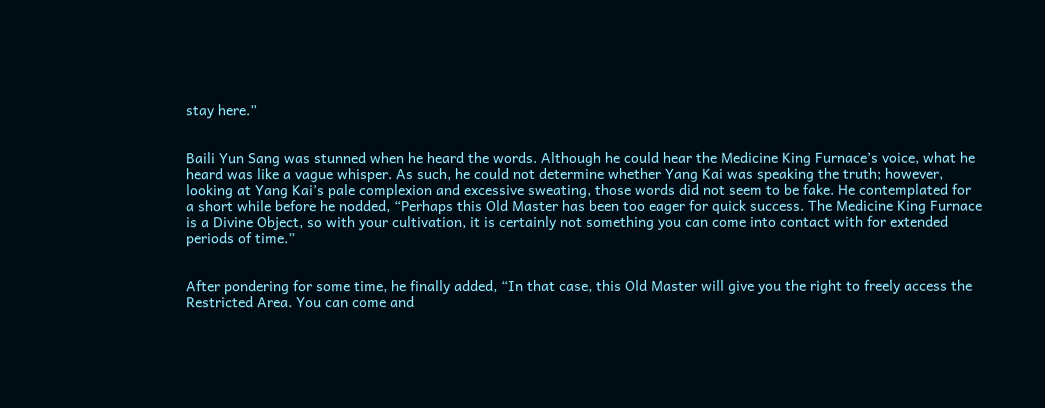stay here.”


Baili Yun Sang was stunned when he heard the words. Although he could hear the Medicine King Furnace’s voice, what he heard was like a vague whisper. As such, he could not determine whether Yang Kai was speaking the truth; however, looking at Yang Kai’s pale complexion and excessive sweating, those words did not seem to be fake. He contemplated for a short while before he nodded, “Perhaps this Old Master has been too eager for quick success. The Medicine King Furnace is a Divine Object, so with your cultivation, it is certainly not something you can come into contact with for extended periods of time.”


After pondering for some time, he finally added, “In that case, this Old Master will give you the right to freely access the Restricted Area. You can come and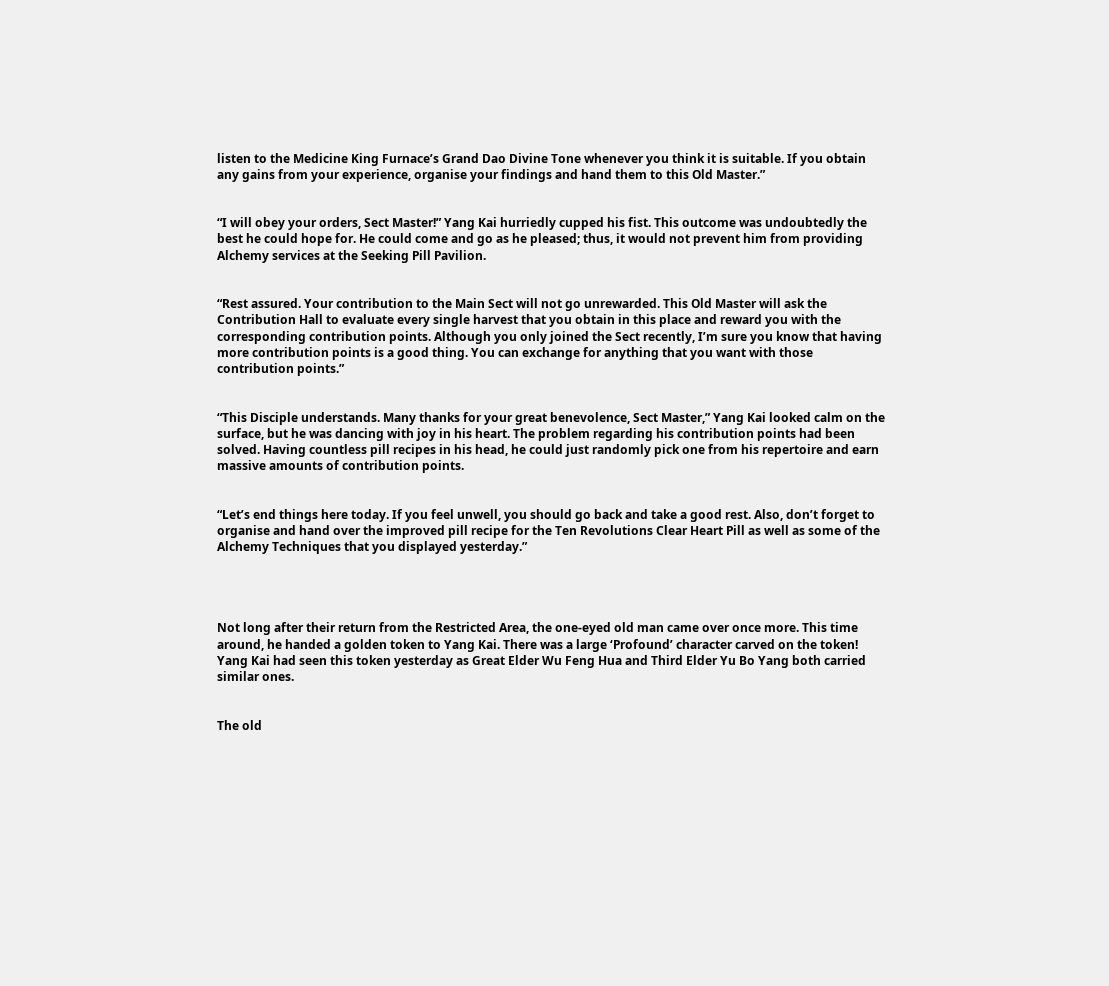listen to the Medicine King Furnace’s Grand Dao Divine Tone whenever you think it is suitable. If you obtain any gains from your experience, organise your findings and hand them to this Old Master.”


“I will obey your orders, Sect Master!” Yang Kai hurriedly cupped his fist. This outcome was undoubtedly the best he could hope for. He could come and go as he pleased; thus, it would not prevent him from providing Alchemy services at the Seeking Pill Pavilion.


“Rest assured. Your contribution to the Main Sect will not go unrewarded. This Old Master will ask the Contribution Hall to evaluate every single harvest that you obtain in this place and reward you with the corresponding contribution points. Although you only joined the Sect recently, I’m sure you know that having more contribution points is a good thing. You can exchange for anything that you want with those contribution points.”


“This Disciple understands. Many thanks for your great benevolence, Sect Master,” Yang Kai looked calm on the surface, but he was dancing with joy in his heart. The problem regarding his contribution points had been solved. Having countless pill recipes in his head, he could just randomly pick one from his repertoire and earn massive amounts of contribution points.


“Let’s end things here today. If you feel unwell, you should go back and take a good rest. Also, don’t forget to organise and hand over the improved pill recipe for the Ten Revolutions Clear Heart Pill as well as some of the Alchemy Techniques that you displayed yesterday.”




Not long after their return from the Restricted Area, the one-eyed old man came over once more. This time around, he handed a golden token to Yang Kai. There was a large ‘Profound’ character carved on the token! Yang Kai had seen this token yesterday as Great Elder Wu Feng Hua and Third Elder Yu Bo Yang both carried similar ones.


The old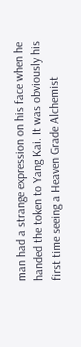man had a strange expression on his face when he handed the token to Yang Kai. It was obviously his first time seeing a Heaven Grade Alchemist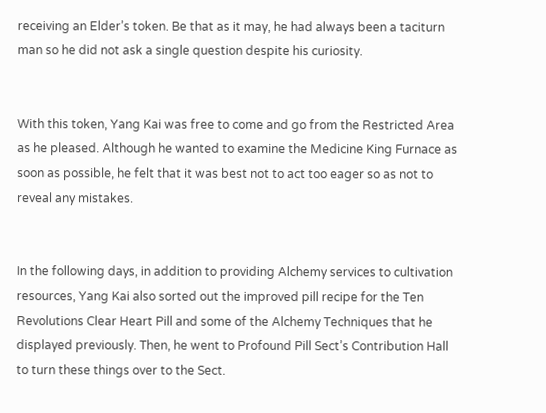receiving an Elder’s token. Be that as it may, he had always been a taciturn man so he did not ask a single question despite his curiosity.


With this token, Yang Kai was free to come and go from the Restricted Area as he pleased. Although he wanted to examine the Medicine King Furnace as soon as possible, he felt that it was best not to act too eager so as not to reveal any mistakes.


In the following days, in addition to providing Alchemy services to cultivation resources, Yang Kai also sorted out the improved pill recipe for the Ten Revolutions Clear Heart Pill and some of the Alchemy Techniques that he displayed previously. Then, he went to Profound Pill Sect’s Contribution Hall to turn these things over to the Sect.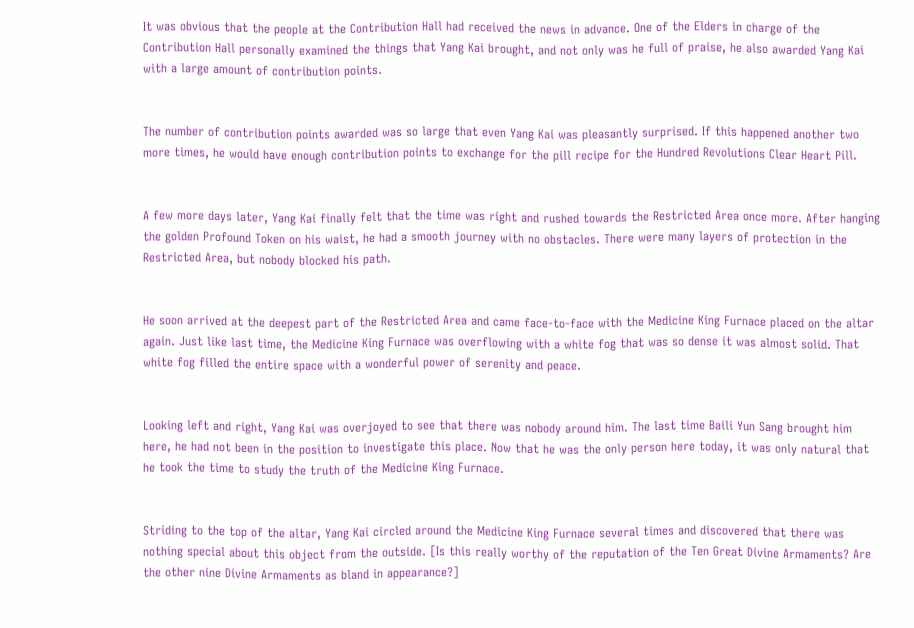It was obvious that the people at the Contribution Hall had received the news in advance. One of the Elders in charge of the Contribution Hall personally examined the things that Yang Kai brought, and not only was he full of praise, he also awarded Yang Kai with a large amount of contribution points.


The number of contribution points awarded was so large that even Yang Kai was pleasantly surprised. If this happened another two more times, he would have enough contribution points to exchange for the pill recipe for the Hundred Revolutions Clear Heart Pill.


A few more days later, Yang Kai finally felt that the time was right and rushed towards the Restricted Area once more. After hanging the golden Profound Token on his waist, he had a smooth journey with no obstacles. There were many layers of protection in the Restricted Area, but nobody blocked his path.


He soon arrived at the deepest part of the Restricted Area and came face-to-face with the Medicine King Furnace placed on the altar again. Just like last time, the Medicine King Furnace was overflowing with a white fog that was so dense it was almost solid. That white fog filled the entire space with a wonderful power of serenity and peace.


Looking left and right, Yang Kai was overjoyed to see that there was nobody around him. The last time Baili Yun Sang brought him here, he had not been in the position to investigate this place. Now that he was the only person here today, it was only natural that he took the time to study the truth of the Medicine King Furnace.


Striding to the top of the altar, Yang Kai circled around the Medicine King Furnace several times and discovered that there was nothing special about this object from the outside. [Is this really worthy of the reputation of the Ten Great Divine Armaments? Are the other nine Divine Armaments as bland in appearance?]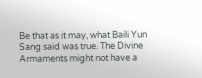Be that as it may, what Baili Yun Sang said was true. The Divine Armaments might not have a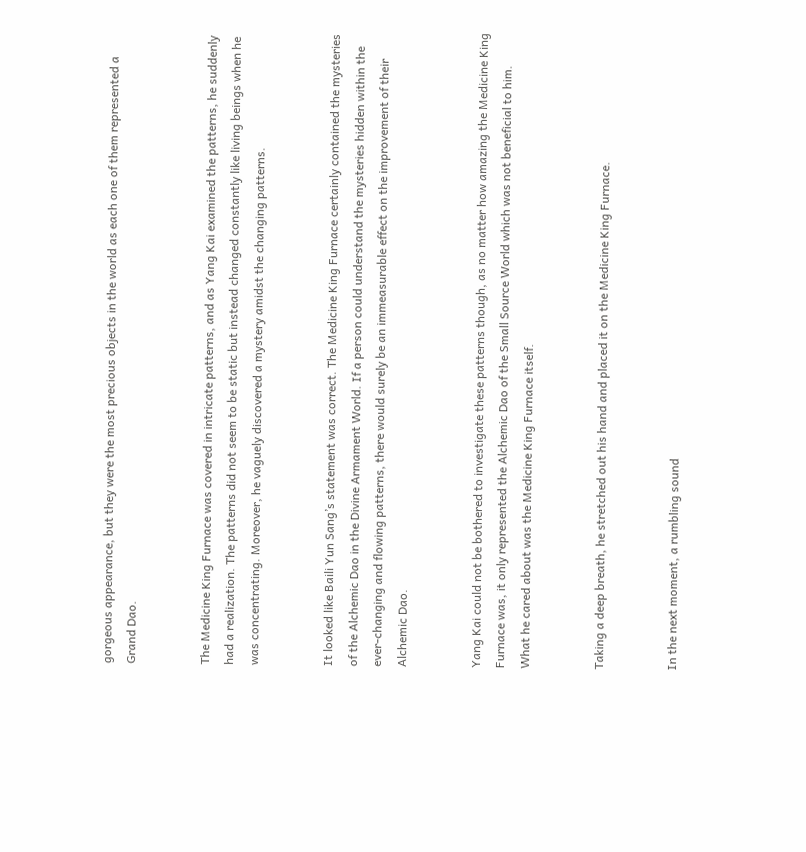gorgeous appearance, but they were the most precious objects in the world as each one of them represented a Grand Dao.


The Medicine King Furnace was covered in intricate patterns, and as Yang Kai examined the patterns, he suddenly had a realization. The patterns did not seem to be static but instead changed constantly like living beings when he was concentrating. Moreover, he vaguely discovered a mystery amidst the changing patterns.


It looked like Baili Yun Sang’s statement was correct. The Medicine King Furnace certainly contained the mysteries of the Alchemic Dao in the Divine Armament World. If a person could understand the mysteries hidden within the ever-changing and flowing patterns, there would surely be an immeasurable effect on the improvement of their Alchemic Dao.


Yang Kai could not be bothered to investigate these patterns though, as no matter how amazing the Medicine King Furnace was, it only represented the Alchemic Dao of the Small Source World which was not beneficial to him. What he cared about was the Medicine King Furnace itself.


Taking a deep breath, he stretched out his hand and placed it on the Medicine King Furnace.


In the next moment, a rumbling sound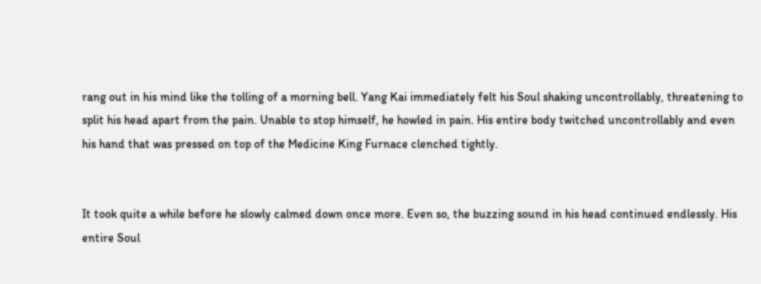rang out in his mind like the tolling of a morning bell. Yang Kai immediately felt his Soul shaking uncontrollably, threatening to split his head apart from the pain. Unable to stop himself, he howled in pain. His entire body twitched uncontrollably and even his hand that was pressed on top of the Medicine King Furnace clenched tightly.


It took quite a while before he slowly calmed down once more. Even so, the buzzing sound in his head continued endlessly. His entire Soul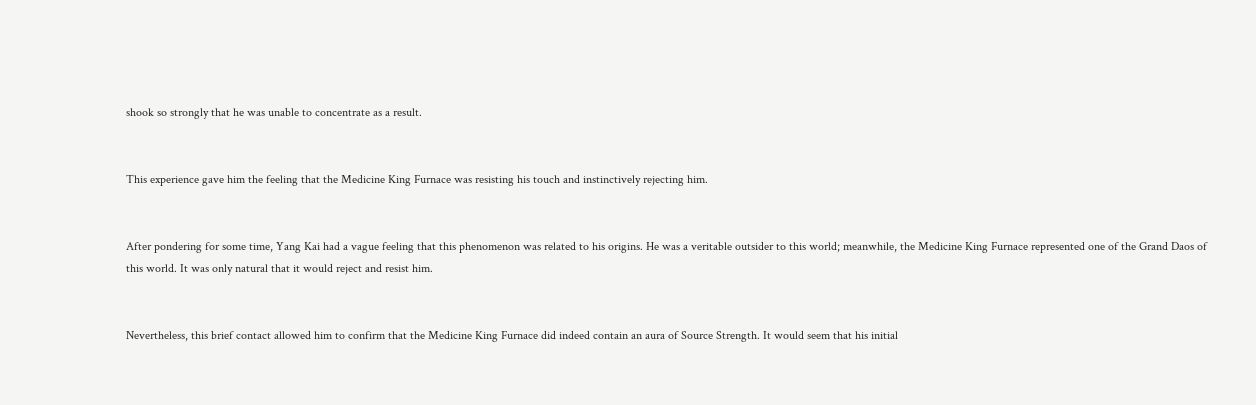shook so strongly that he was unable to concentrate as a result.


This experience gave him the feeling that the Medicine King Furnace was resisting his touch and instinctively rejecting him.


After pondering for some time, Yang Kai had a vague feeling that this phenomenon was related to his origins. He was a veritable outsider to this world; meanwhile, the Medicine King Furnace represented one of the Grand Daos of this world. It was only natural that it would reject and resist him.


Nevertheless, this brief contact allowed him to confirm that the Medicine King Furnace did indeed contain an aura of Source Strength. It would seem that his initial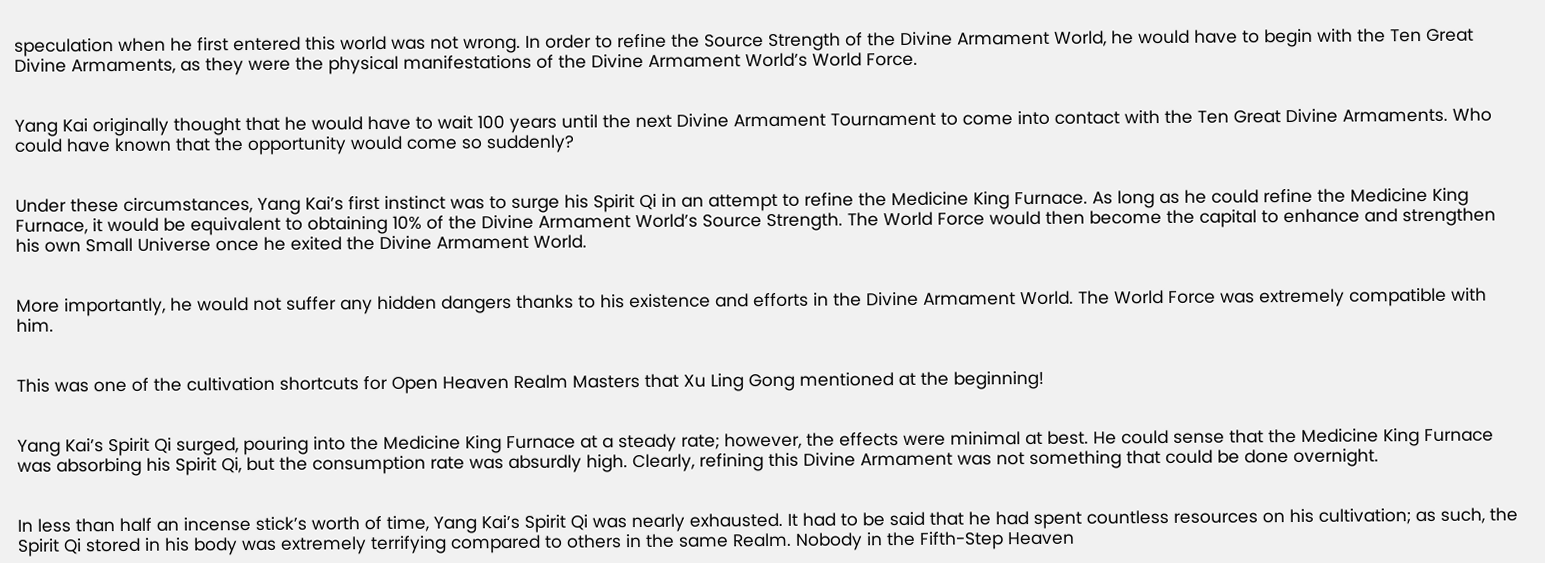speculation when he first entered this world was not wrong. In order to refine the Source Strength of the Divine Armament World, he would have to begin with the Ten Great Divine Armaments, as they were the physical manifestations of the Divine Armament World’s World Force.


Yang Kai originally thought that he would have to wait 100 years until the next Divine Armament Tournament to come into contact with the Ten Great Divine Armaments. Who could have known that the opportunity would come so suddenly?


Under these circumstances, Yang Kai’s first instinct was to surge his Spirit Qi in an attempt to refine the Medicine King Furnace. As long as he could refine the Medicine King Furnace, it would be equivalent to obtaining 10% of the Divine Armament World’s Source Strength. The World Force would then become the capital to enhance and strengthen his own Small Universe once he exited the Divine Armament World.


More importantly, he would not suffer any hidden dangers thanks to his existence and efforts in the Divine Armament World. The World Force was extremely compatible with him.


This was one of the cultivation shortcuts for Open Heaven Realm Masters that Xu Ling Gong mentioned at the beginning!


Yang Kai’s Spirit Qi surged, pouring into the Medicine King Furnace at a steady rate; however, the effects were minimal at best. He could sense that the Medicine King Furnace was absorbing his Spirit Qi, but the consumption rate was absurdly high. Clearly, refining this Divine Armament was not something that could be done overnight.


In less than half an incense stick’s worth of time, Yang Kai’s Spirit Qi was nearly exhausted. It had to be said that he had spent countless resources on his cultivation; as such, the Spirit Qi stored in his body was extremely terrifying compared to others in the same Realm. Nobody in the Fifth-Step Heaven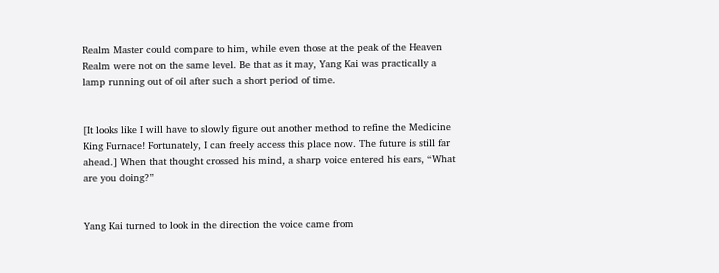Realm Master could compare to him, while even those at the peak of the Heaven Realm were not on the same level. Be that as it may, Yang Kai was practically a lamp running out of oil after such a short period of time.


[It looks like I will have to slowly figure out another method to refine the Medicine King Furnace! Fortunately, I can freely access this place now. The future is still far ahead.] When that thought crossed his mind, a sharp voice entered his ears, “What are you doing?”


Yang Kai turned to look in the direction the voice came from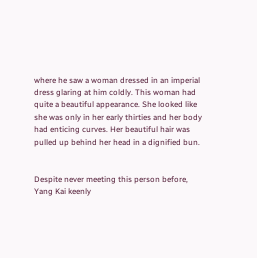where he saw a woman dressed in an imperial dress glaring at him coldly. This woman had quite a beautiful appearance. She looked like she was only in her early thirties and her body had enticing curves. Her beautiful hair was pulled up behind her head in a dignified bun.


Despite never meeting this person before, Yang Kai keenly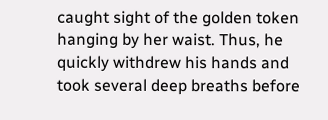caught sight of the golden token hanging by her waist. Thus, he quickly withdrew his hands and took several deep breaths before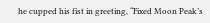he cupped his fist in greeting, “Fixed Moon Peak’s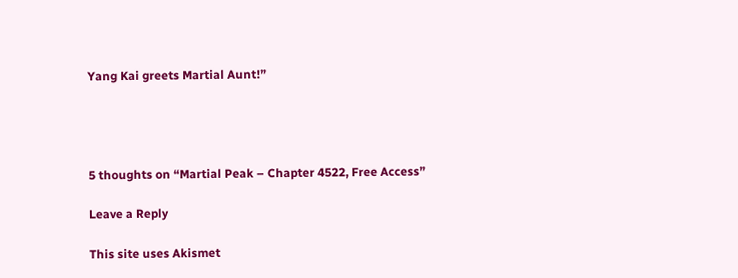Yang Kai greets Martial Aunt!”




5 thoughts on “Martial Peak – Chapter 4522, Free Access”

Leave a Reply

This site uses Akismet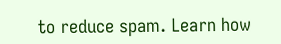to reduce spam. Learn how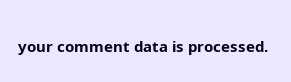your comment data is processed.